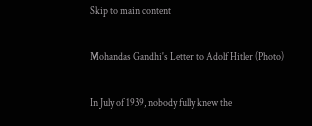Skip to main content

Mohandas Gandhi's Letter to Adolf Hitler (Photo)

In July of 1939, nobody fully knew the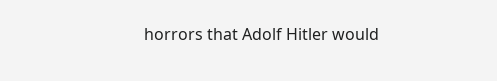horrors that Adolf Hitler would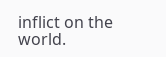inflict on the world.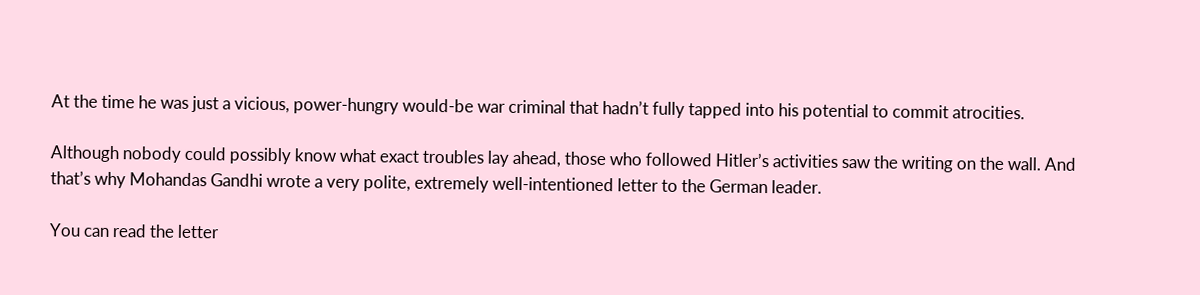At the time he was just a vicious, power-hungry would-be war criminal that hadn’t fully tapped into his potential to commit atrocities.

Although nobody could possibly know what exact troubles lay ahead, those who followed Hitler’s activities saw the writing on the wall. And that’s why Mohandas Gandhi wrote a very polite, extremely well-intentioned letter to the German leader.

You can read the letter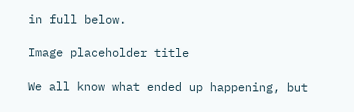in full below.

Image placeholder title

We all know what ended up happening, but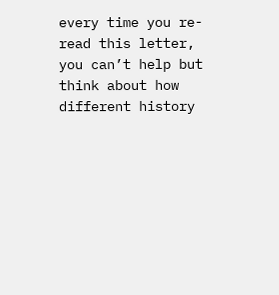every time you re-read this letter, you can’t help but think about how different history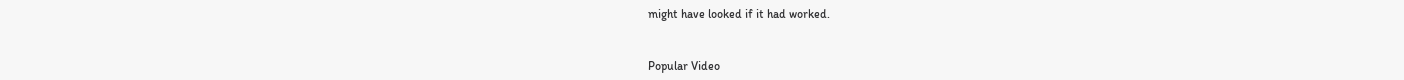might have looked if it had worked.


Popular Video